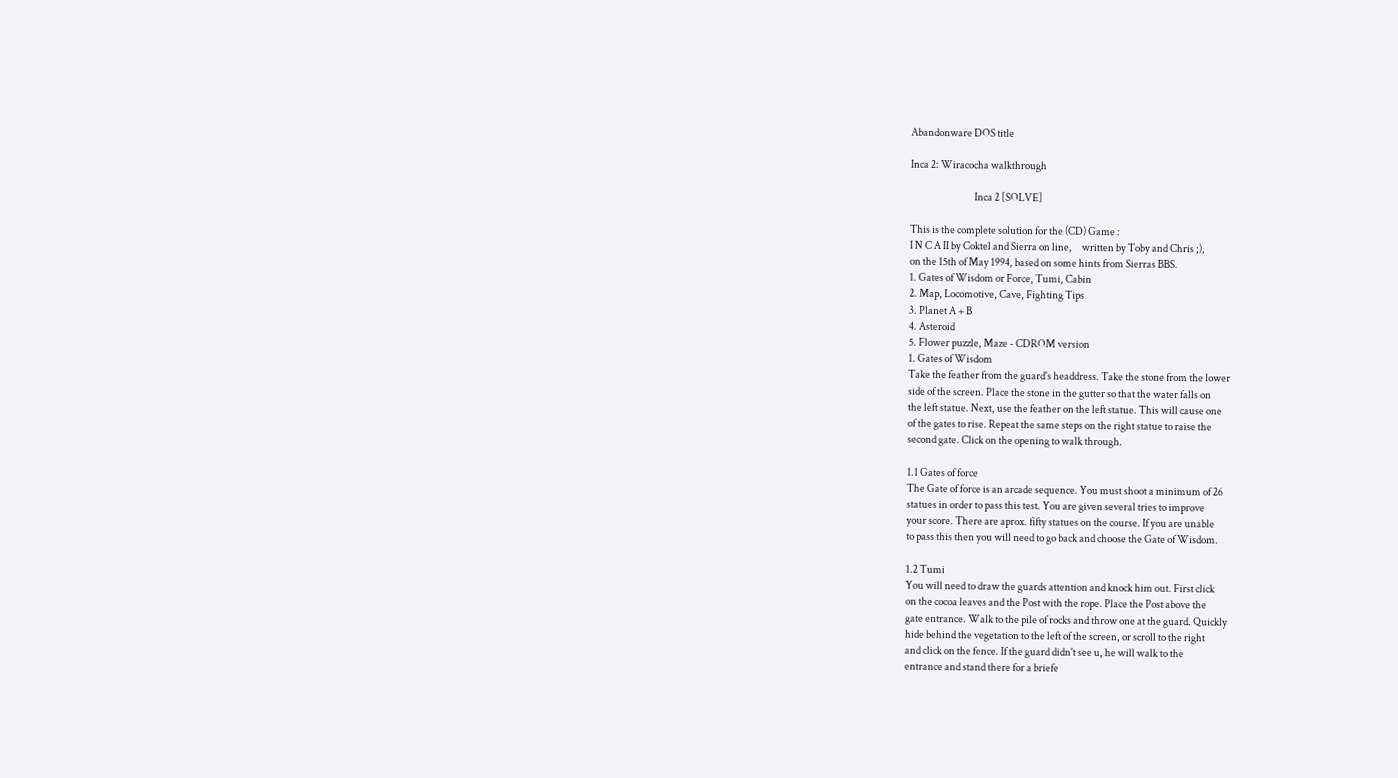Abandonware DOS title

Inca 2: Wiracocha walkthrough

                                Inca 2 [SOLVE]

This is the complete solution for the (CD) Game :
I N C A II by Coktel and Sierra on line,     written by Toby and Chris ;),
on the 15th of May 1994, based on some hints from Sierras BBS.
1. Gates of Wisdom or Force, Tumi, Cabin
2. Map, Locomotive, Cave, Fighting Tips
3. Planet A + B
4. Asteroid
5. Flower puzzle, Maze - CDROM version
1. Gates of Wisdom
Take the feather from the guard's headdress. Take the stone from the lower
side of the screen. Place the stone in the gutter so that the water falls on
the left statue. Next, use the feather on the left statue. This will cause one
of the gates to rise. Repeat the same steps on the right statue to raise the
second gate. Click on the opening to walk through.

1.1 Gates of force
The Gate of force is an arcade sequence. You must shoot a minimum of 26
statues in order to pass this test. You are given several tries to improve
your score. There are aprox. fifty statues on the course. If you are unable
to pass this then you will need to go back and choose the Gate of Wisdom.

1.2 Tumi
You will need to draw the guards attention and knock him out. First click
on the cocoa leaves and the Post with the rope. Place the Post above the
gate entrance. Walk to the pile of rocks and throw one at the guard. Quickly
hide behind the vegetation to the left of the screen, or scroll to the right
and click on the fence. If the guard didn't see u, he will walk to the
entrance and stand there for a briefe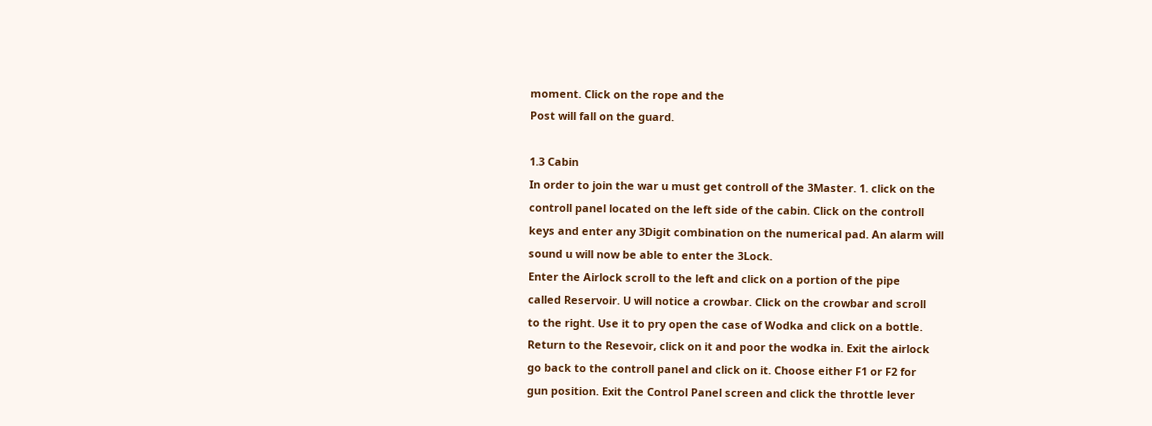moment. Click on the rope and the
Post will fall on the guard.

1.3 Cabin
In order to join the war u must get controll of the 3Master. 1. click on the
controll panel located on the left side of the cabin. Click on the controll
keys and enter any 3Digit combination on the numerical pad. An alarm will
sound u will now be able to enter the 3Lock.
Enter the Airlock scroll to the left and click on a portion of the pipe
called Reservoir. U will notice a crowbar. Click on the crowbar and scroll
to the right. Use it to pry open the case of Wodka and click on a bottle.
Return to the Resevoir, click on it and poor the wodka in. Exit the airlock
go back to the controll panel and click on it. Choose either F1 or F2 for
gun position. Exit the Control Panel screen and click the throttle lever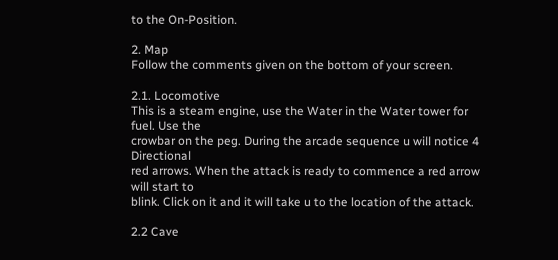to the On-Position.

2. Map
Follow the comments given on the bottom of your screen.

2.1. Locomotive
This is a steam engine, use the Water in the Water tower for fuel. Use the
crowbar on the peg. During the arcade sequence u will notice 4 Directional
red arrows. When the attack is ready to commence a red arrow will start to
blink. Click on it and it will take u to the location of the attack.

2.2 Cave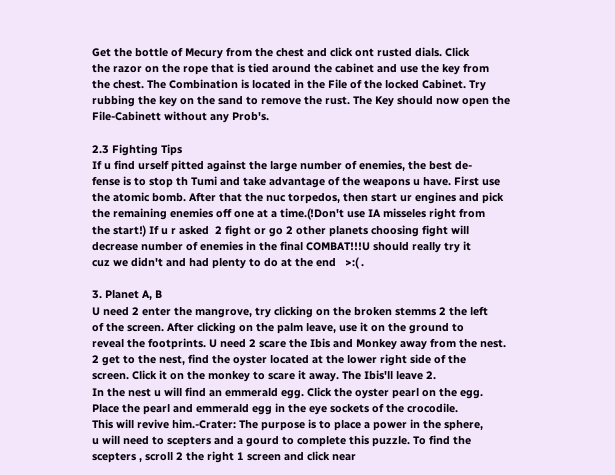Get the bottle of Mecury from the chest and click ont rusted dials. Click
the razor on the rope that is tied around the cabinet and use the key from
the chest. The Combination is located in the File of the locked Cabinet. Try
rubbing the key on the sand to remove the rust. The Key should now open the
File-Cabinett without any Prob's.

2.3 Fighting Tips
If u find urself pitted against the large number of enemies, the best de-
fense is to stop th Tumi and take advantage of the weapons u have. First use
the atomic bomb. After that the nuc torpedos, then start ur engines and pick
the remaining enemies off one at a time.(!Don't use IA misseles right from
the start!) If u r asked  2 fight or go 2 other planets choosing fight will
decrease number of enemies in the final COMBAT!!!U should really try it
cuz we didn't and had plenty to do at the end   >:( .

3. Planet A, B
U need 2 enter the mangrove, try clicking on the broken stemms 2 the left
of the screen. After clicking on the palm leave, use it on the ground to
reveal the footprints. U need 2 scare the Ibis and Monkey away from the nest.
2 get to the nest, find the oyster located at the lower right side of the
screen. Click it on the monkey to scare it away. The Ibis'll leave 2.
In the nest u will find an emmerald egg. Click the oyster pearl on the egg.
Place the pearl and emmerald egg in the eye sockets of the crocodile.
This will revive him.-Crater: The purpose is to place a power in the sphere,
u will need to scepters and a gourd to complete this puzzle. To find the
scepters , scroll 2 the right 1 screen and click near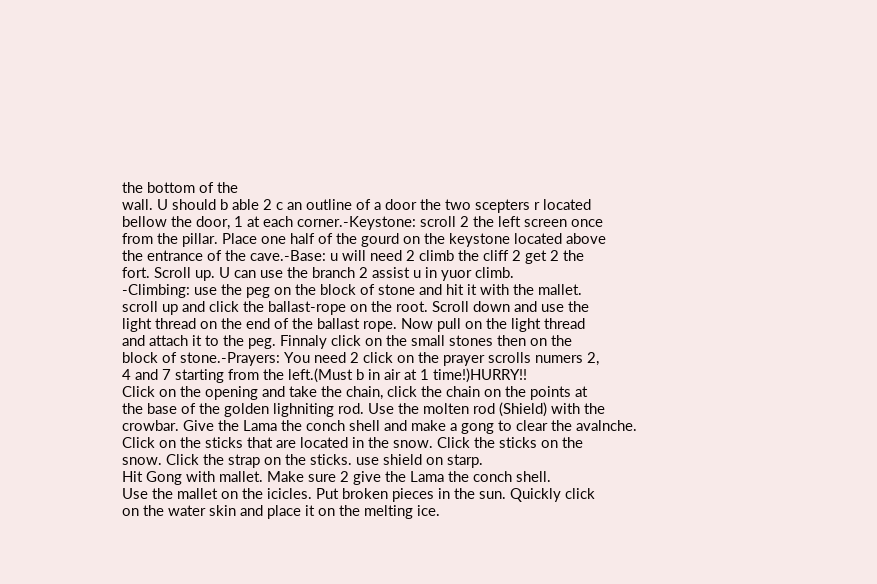the bottom of the
wall. U should b able 2 c an outline of a door the two scepters r located
bellow the door, 1 at each corner.-Keystone: scroll 2 the left screen once
from the pillar. Place one half of the gourd on the keystone located above
the entrance of the cave.-Base: u will need 2 climb the cliff 2 get 2 the
fort. Scroll up. U can use the branch 2 assist u in yuor climb.
-Climbing: use the peg on the block of stone and hit it with the mallet.
scroll up and click the ballast-rope on the root. Scroll down and use the
light thread on the end of the ballast rope. Now pull on the light thread
and attach it to the peg. Finnaly click on the small stones then on the
block of stone.-Prayers: You need 2 click on the prayer scrolls numers 2,
4 and 7 starting from the left.(Must b in air at 1 time!)HURRY!!
Click on the opening and take the chain, click the chain on the points at
the base of the golden lighniting rod. Use the molten rod (Shield) with the
crowbar. Give the Lama the conch shell and make a gong to clear the avalnche.
Click on the sticks that are located in the snow. Click the sticks on the
snow. Click the strap on the sticks. use shield on starp.
Hit Gong with mallet. Make sure 2 give the Lama the conch shell.
Use the mallet on the icicles. Put broken pieces in the sun. Quickly click
on the water skin and place it on the melting ice.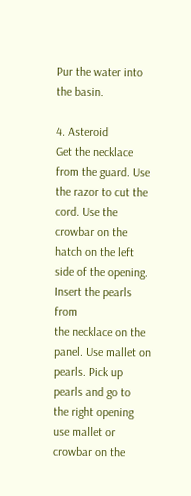Pur the water into
the basin.

4. Asteroid
Get the necklace from the guard. Use the razor to cut the cord. Use the
crowbar on the hatch on the left side of the opening. Insert the pearls from
the necklace on the panel. Use mallet on pearls. Pick up pearls and go to
the right opening use mallet or crowbar on the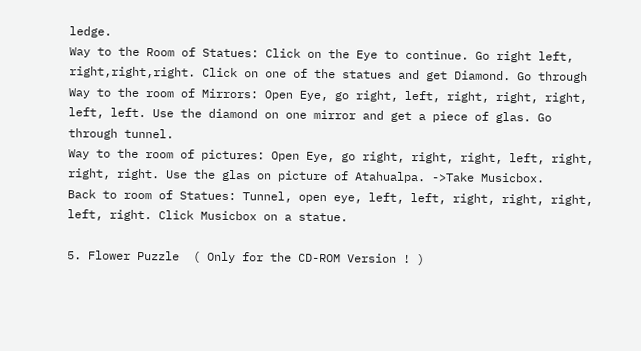ledge.
Way to the Room of Statues: Click on the Eye to continue. Go right left,
right,right,right. Click on one of the statues and get Diamond. Go through
Way to the room of Mirrors: Open Eye, go right, left, right, right, right,
left, left. Use the diamond on one mirror and get a piece of glas. Go
through tunnel.
Way to the room of pictures: Open Eye, go right, right, right, left, right,
right, right. Use the glas on picture of Atahualpa. ->Take Musicbox.
Back to room of Statues: Tunnel, open eye, left, left, right, right, right,
left, right. Click Musicbox on a statue.

5. Flower Puzzle  ( Only for the CD-ROM Version ! )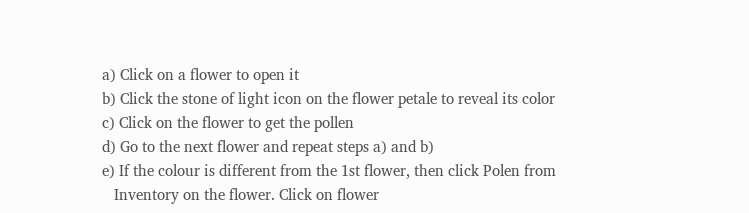a) Click on a flower to open it
b) Click the stone of light icon on the flower petale to reveal its color
c) Click on the flower to get the pollen
d) Go to the next flower and repeat steps a) and b)
e) If the colour is different from the 1st flower, then click Polen from
   Inventory on the flower. Click on flower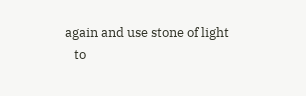again and use stone of light
   to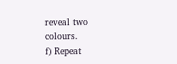reveal two colours.
f) Repeat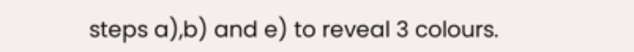steps a),b) and e) to reveal 3 colours.